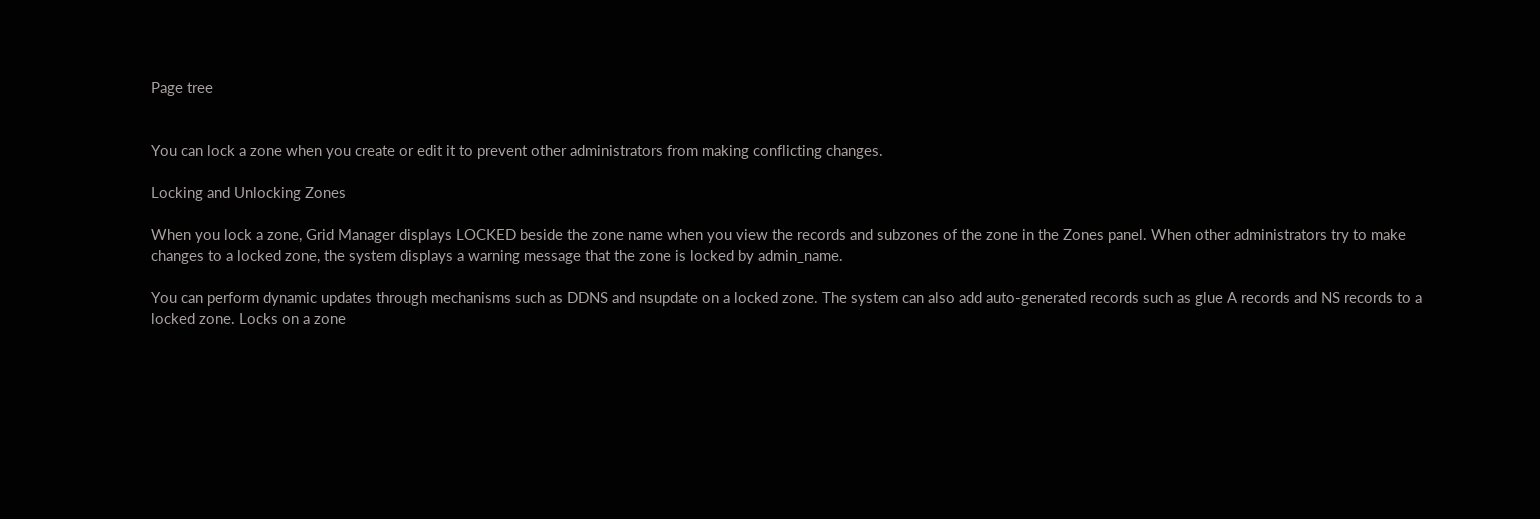Page tree


You can lock a zone when you create or edit it to prevent other administrators from making conflicting changes.

Locking and Unlocking Zones

When you lock a zone, Grid Manager displays LOCKED beside the zone name when you view the records and subzones of the zone in the Zones panel. When other administrators try to make changes to a locked zone, the system displays a warning message that the zone is locked by admin_name.

You can perform dynamic updates through mechanisms such as DDNS and nsupdate on a locked zone. The system can also add auto-generated records such as glue A records and NS records to a locked zone. Locks on a zone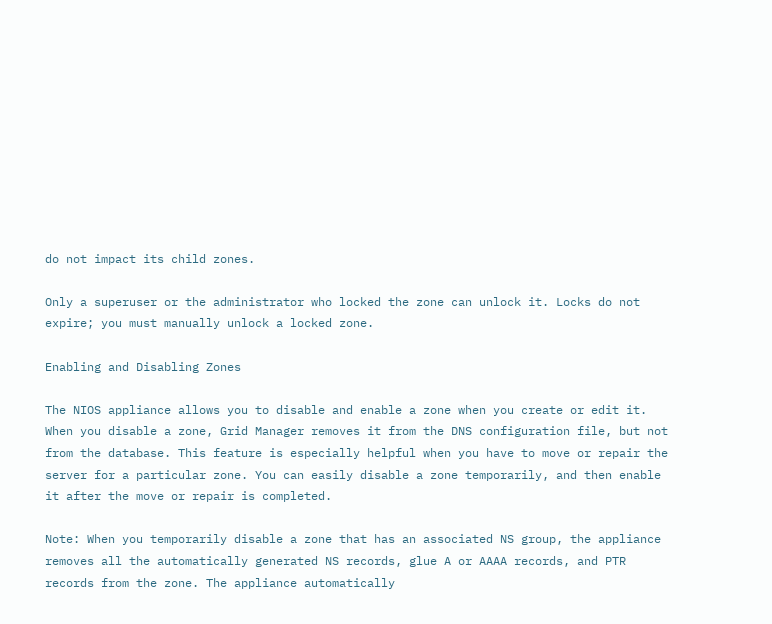do not impact its child zones.

Only a superuser or the administrator who locked the zone can unlock it. Locks do not expire; you must manually unlock a locked zone.

Enabling and Disabling Zones

The NIOS appliance allows you to disable and enable a zone when you create or edit it. When you disable a zone, Grid Manager removes it from the DNS configuration file, but not from the database. This feature is especially helpful when you have to move or repair the server for a particular zone. You can easily disable a zone temporarily, and then enable it after the move or repair is completed.

Note: When you temporarily disable a zone that has an associated NS group, the appliance removes all the automatically generated NS records, glue A or AAAA records, and PTR records from the zone. The appliance automatically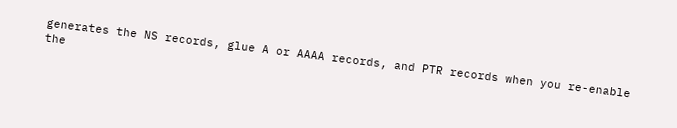generates the NS records, glue A or AAAA records, and PTR records when you re-enable the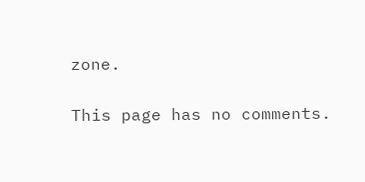zone.

This page has no comments.